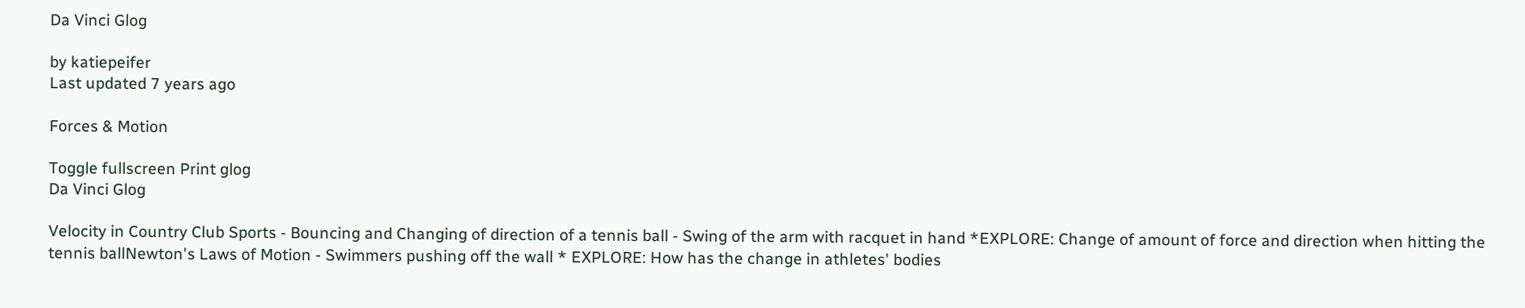Da Vinci Glog

by katiepeifer
Last updated 7 years ago

Forces & Motion

Toggle fullscreen Print glog
Da Vinci Glog

Velocity in Country Club Sports - Bouncing and Changing of direction of a tennis ball - Swing of the arm with racquet in hand *EXPLORE: Change of amount of force and direction when hitting the tennis ballNewton's Laws of Motion - Swimmers pushing off the wall * EXPLORE: How has the change in athletes' bodies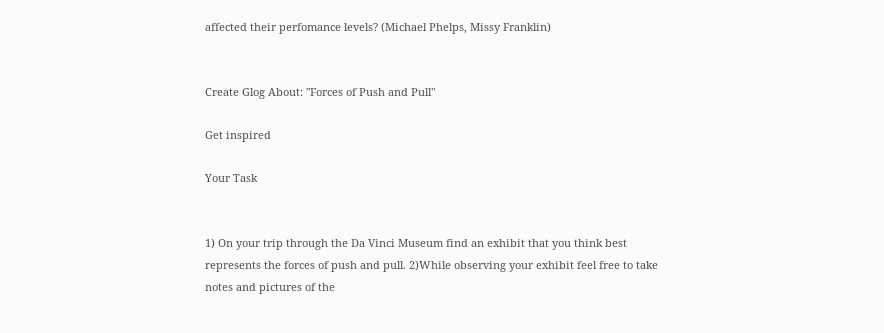affected their perfomance levels? (Michael Phelps, Missy Franklin)


Create Glog About: "Forces of Push and Pull"

Get inspired

Your Task


1) On your trip through the Da Vinci Museum find an exhibit that you think best represents the forces of push and pull. 2)While observing your exhibit feel free to take notes and pictures of the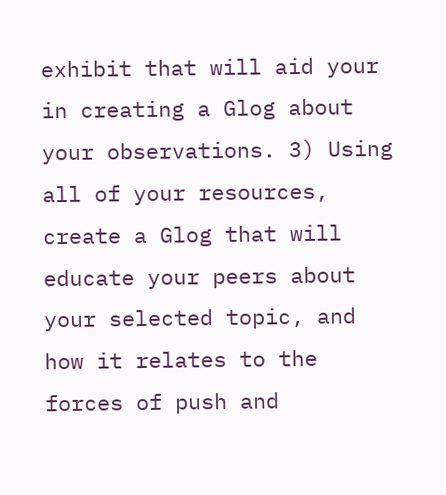exhibit that will aid your in creating a Glog about your observations. 3) Using all of your resources, create a Glog that will educate your peers about your selected topic, and how it relates to the forces of push and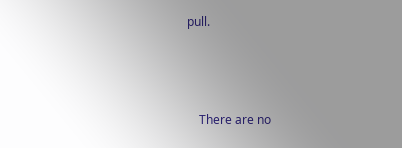pull.



    There are no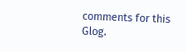comments for this Glog.